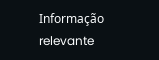Informação relevante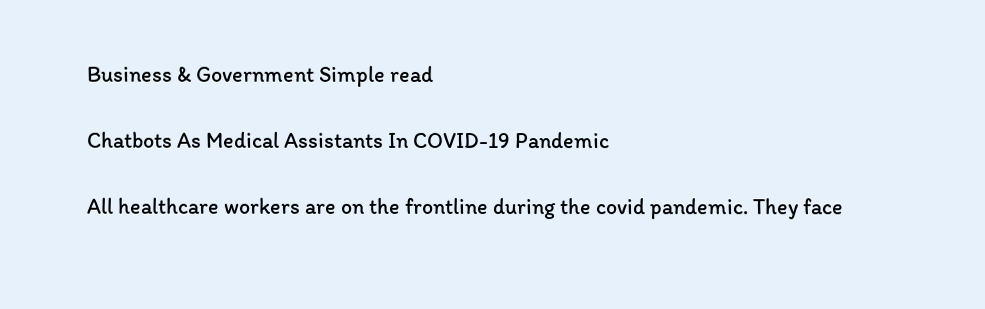Business & Government Simple read

Chatbots As Medical Assistants In COVID-19 Pandemic

All healthcare workers are on the frontline during the covid pandemic. They face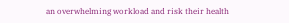an overwhelming workload and risk their health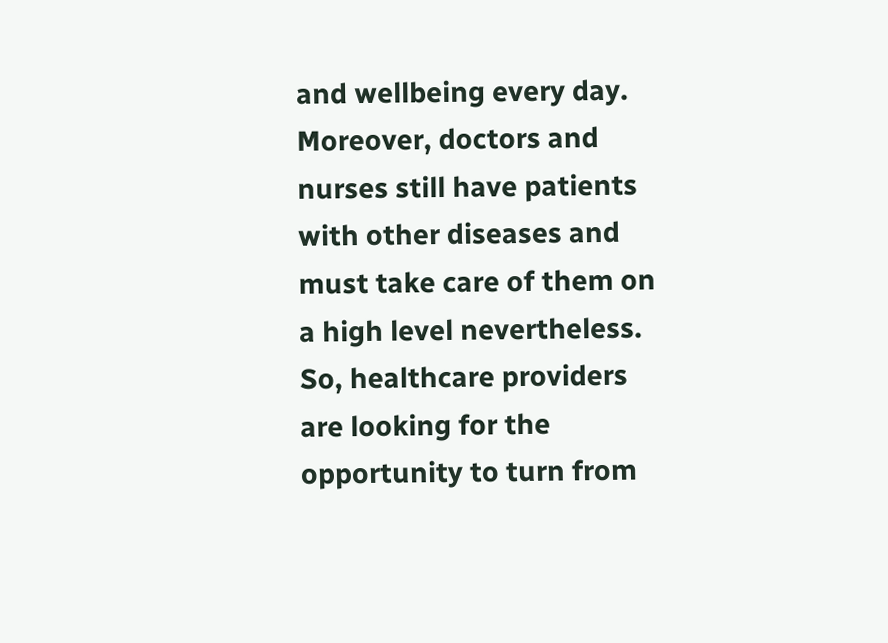and wellbeing every day. Moreover, doctors and nurses still have patients with other diseases and must take care of them on a high level nevertheless. So, healthcare providers are looking for the opportunity to turn from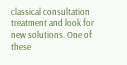classical consultation treatment and look for new solutions. One of these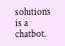solutions is a chatbot.